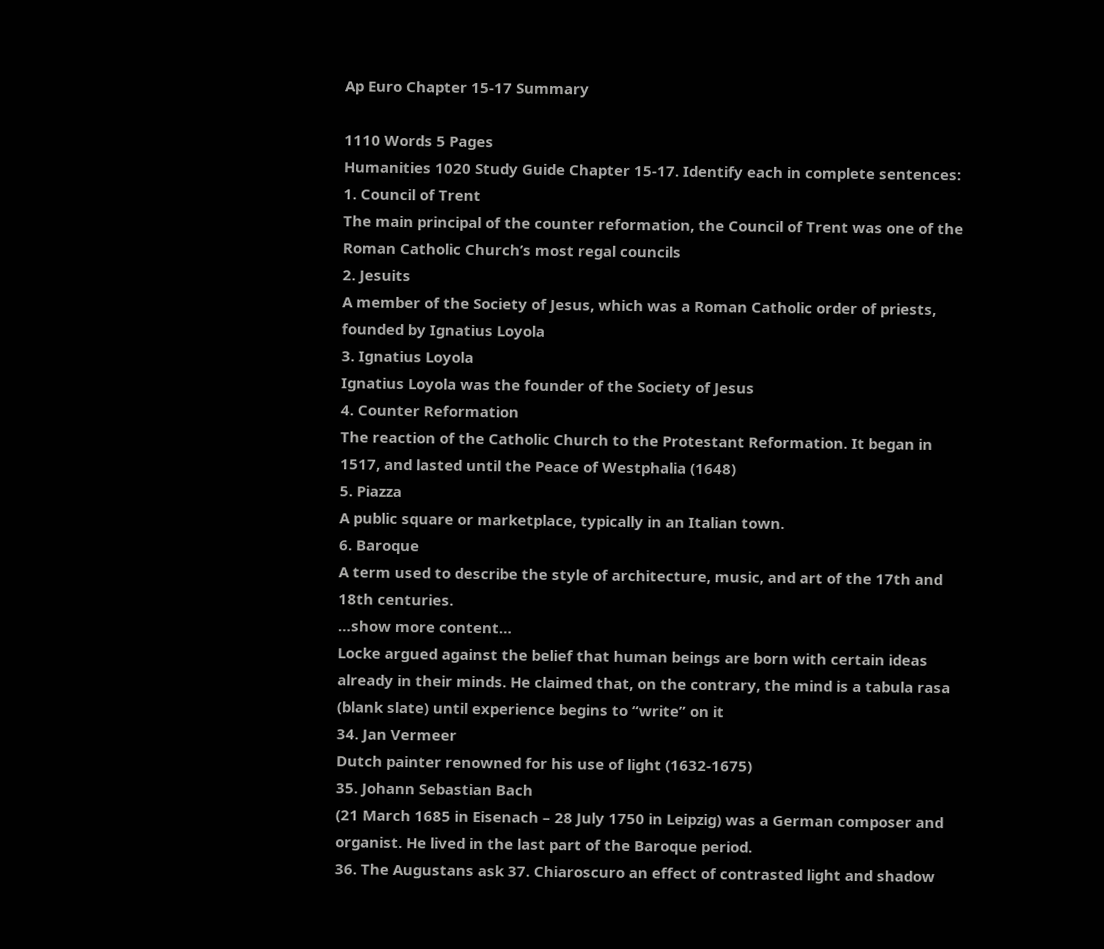Ap Euro Chapter 15-17 Summary

1110 Words 5 Pages
Humanities 1020 Study Guide Chapter 15-17. Identify each in complete sentences:
1. Council of Trent
The main principal of the counter reformation, the Council of Trent was one of the Roman Catholic Church’s most regal councils
2. Jesuits
A member of the Society of Jesus, which was a Roman Catholic order of priests, founded by Ignatius Loyola
3. Ignatius Loyola
Ignatius Loyola was the founder of the Society of Jesus
4. Counter Reformation
The reaction of the Catholic Church to the Protestant Reformation. It began in 1517, and lasted until the Peace of Westphalia (1648)
5. Piazza
A public square or marketplace, typically in an Italian town.
6. Baroque
A term used to describe the style of architecture, music, and art of the 17th and 18th centuries.
…show more content…
Locke argued against the belief that human beings are born with certain ideas already in their minds. He claimed that, on the contrary, the mind is a tabula rasa (blank slate) until experience begins to “write” on it
34. Jan Vermeer
Dutch painter renowned for his use of light (1632-1675)
35. Johann Sebastian Bach
(21 March 1685 in Eisenach – 28 July 1750 in Leipzig) was a German composer and organist. He lived in the last part of the Baroque period.
36. The Augustans ask 37. Chiaroscuro an effect of contrasted light and shadow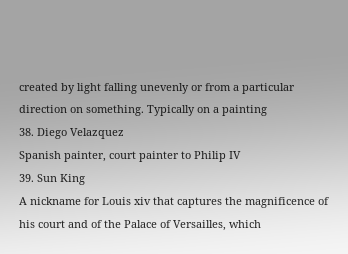created by light falling unevenly or from a particular direction on something. Typically on a painting
38. Diego Velazquez
Spanish painter, court painter to Philip IV
39. Sun King
A nickname for Louis xiv that captures the magnificence of his court and of the Palace of Versailles, which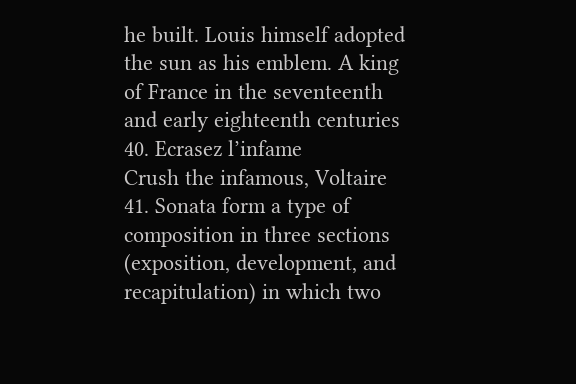he built. Louis himself adopted the sun as his emblem. A king of France in the seventeenth and early eighteenth centuries
40. Ecrasez l’infame
Crush the infamous, Voltaire
41. Sonata form a type of composition in three sections (exposition, development, and recapitulation) in which two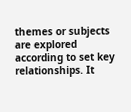themes or subjects are explored according to set key relationships. It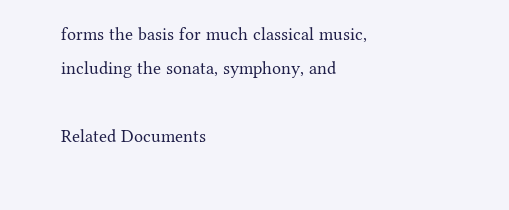forms the basis for much classical music, including the sonata, symphony, and

Related Documents